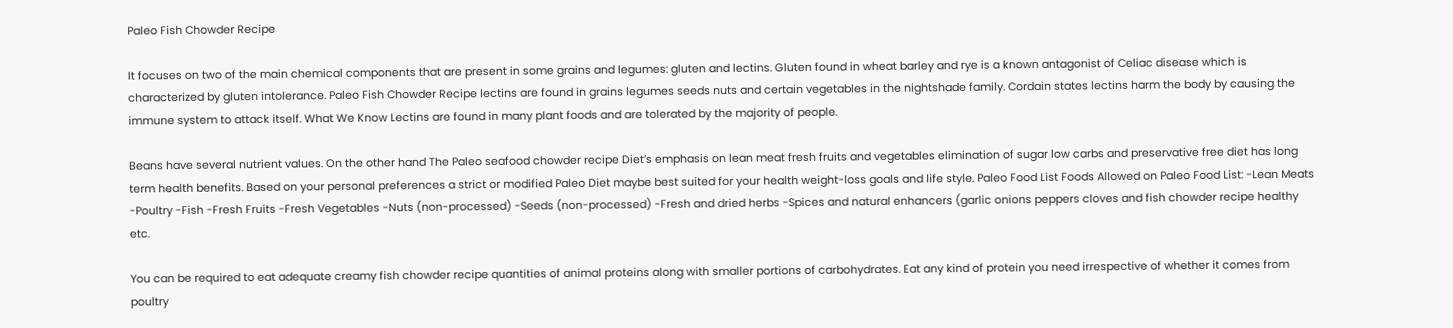Paleo Fish Chowder Recipe

It focuses on two of the main chemical components that are present in some grains and legumes: gluten and lectins. Gluten found in wheat barley and rye is a known antagonist of Celiac disease which is characterized by gluten intolerance. Paleo Fish Chowder Recipe lectins are found in grains legumes seeds nuts and certain vegetables in the nightshade family. Cordain states lectins harm the body by causing the immune system to attack itself. What We Know Lectins are found in many plant foods and are tolerated by the majority of people.

Beans have several nutrient values. On the other hand The Paleo seafood chowder recipe Diet’s emphasis on lean meat fresh fruits and vegetables elimination of sugar low carbs and preservative free diet has long term health benefits. Based on your personal preferences a strict or modified Paleo Diet maybe best suited for your health weight-loss goals and life style. Paleo Food List Foods Allowed on Paleo Food List: -Lean Meats -Poultry -Fish -Fresh Fruits -Fresh Vegetables -Nuts (non-processed) -Seeds (non-processed) -Fresh and dried herbs -Spices and natural enhancers (garlic onions peppers cloves and fish chowder recipe healthy etc.

You can be required to eat adequate creamy fish chowder recipe quantities of animal proteins along with smaller portions of carbohydrates. Eat any kind of protein you need irrespective of whether it comes from poultry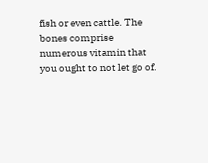fish or even cattle. The bones comprise numerous vitamin that you ought to not let go of.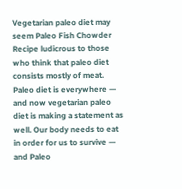Vegetarian paleo diet may seem Paleo Fish Chowder Recipe ludicrous to those who think that paleo diet consists mostly of meat. Paleo diet is everywhere — and now vegetarian paleo diet is making a statement as well. Our body needs to eat in order for us to survive — and Paleo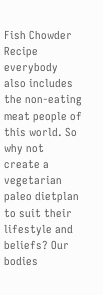Fish Chowder Recipe everybody also includes the non-eating meat people of this world. So why not create a vegetarian paleo dietplan to suit their lifestyle and beliefs? Our bodies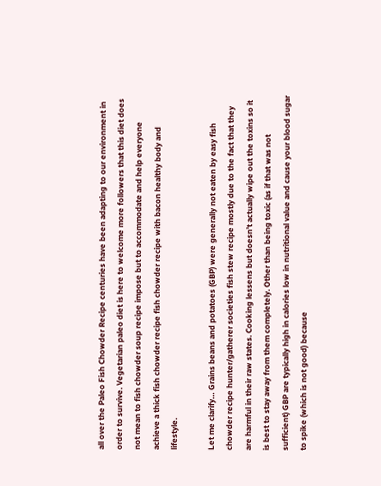all over the Paleo Fish Chowder Recipe centuries have been adapting to our environment in order to survive. Vegetarian paleo diet is here to welcome more followers that this diet does not mean to fish chowder soup recipe impose but to accommodate and help everyone achieve a thick fish chowder recipe fish chowder recipe with bacon healthy body and lifestyle.

Let me clarify… Grains beans and potatoes (GBP) were generally not eaten by easy fish chowder recipe hunter/gatherer societies fish stew recipe mostly due to the fact that they are harmful in their raw states. Cooking lessens but doesn’t actually wipe out the toxins so it is best to stay away from them completely. Other than being toxic (as if that was not sufficient) GBP are typically high in calories low in nutritional value and cause your blood sugar to spike (which is not good) because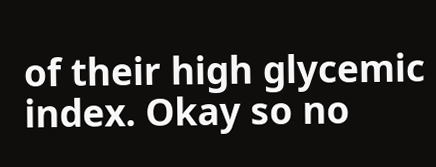of their high glycemic index. Okay so no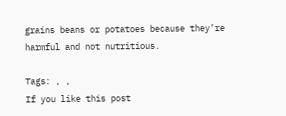grains beans or potatoes because they’re harmful and not nutritious.

Tags: , ,
If you like this post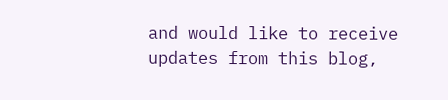and would like to receive updates from this blog,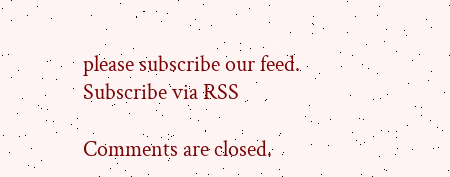please subscribe our feed. Subscribe via RSS

Comments are closed.